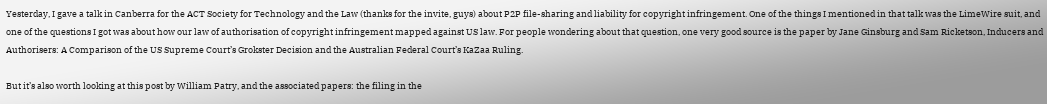Yesterday, I gave a talk in Canberra for the ACT Society for Technology and the Law (thanks for the invite, guys) about P2P file-sharing and liability for copyright infringement. One of the things I mentioned in that talk was the LimeWire suit, and one of the questions I got was about how our law of authorisation of copyright infringement mapped against US law. For people wondering about that question, one very good source is the paper by Jane Ginsburg and Sam Ricketson, Inducers and Authorisers: A Comparison of the US Supreme Court’s Grokster Decision and the Australian Federal Court’s KaZaa Ruling.

But it’s also worth looking at this post by William Patry, and the associated papers: the filing in the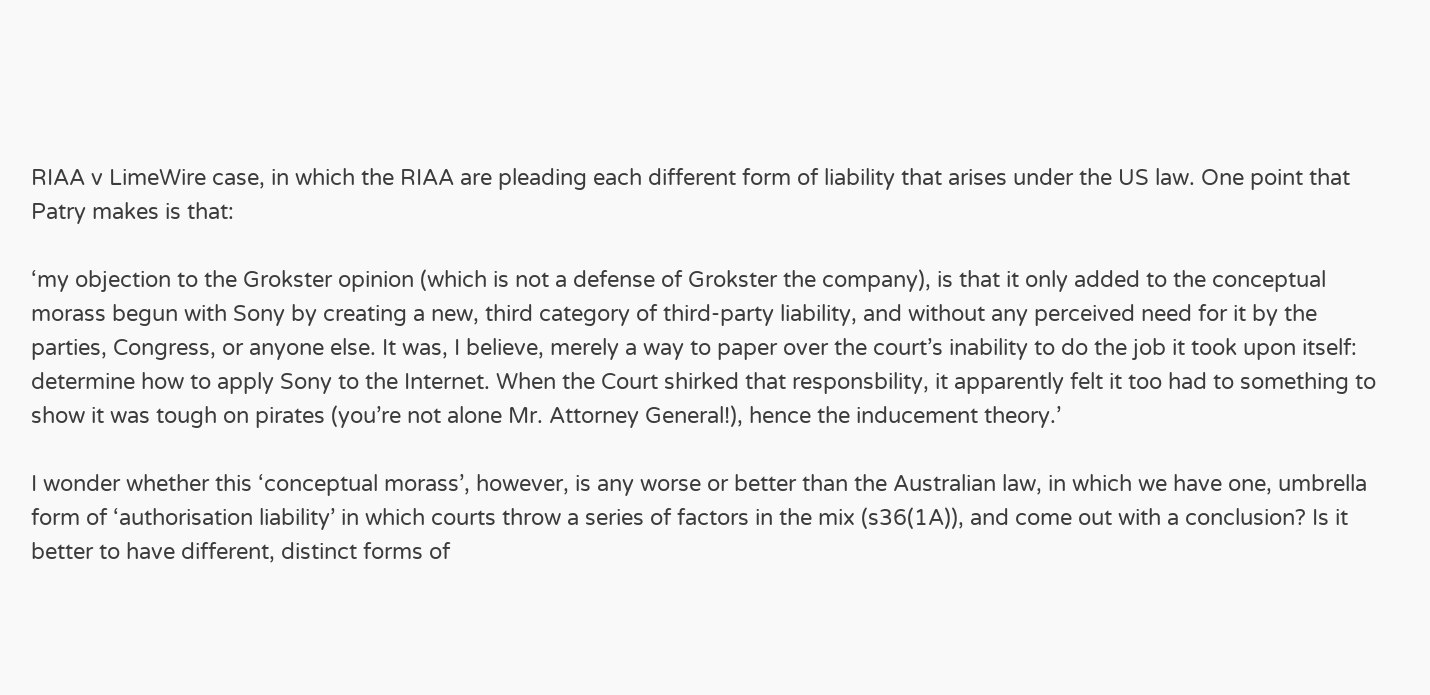RIAA v LimeWire case, in which the RIAA are pleading each different form of liability that arises under the US law. One point that Patry makes is that:

‘my objection to the Grokster opinion (which is not a defense of Grokster the company), is that it only added to the conceptual morass begun with Sony by creating a new, third category of third-party liability, and without any perceived need for it by the parties, Congress, or anyone else. It was, I believe, merely a way to paper over the court’s inability to do the job it took upon itself: determine how to apply Sony to the Internet. When the Court shirked that responsbility, it apparently felt it too had to something to show it was tough on pirates (you’re not alone Mr. Attorney General!), hence the inducement theory.’

I wonder whether this ‘conceptual morass’, however, is any worse or better than the Australian law, in which we have one, umbrella form of ‘authorisation liability’ in which courts throw a series of factors in the mix (s36(1A)), and come out with a conclusion? Is it better to have different, distinct forms of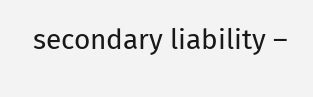secondary liability –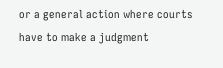or a general action where courts have to make a judgment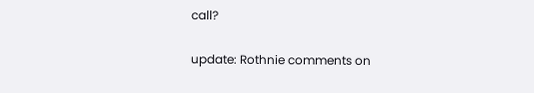call?

update: Rothnie comments on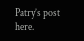Patry’s post here.